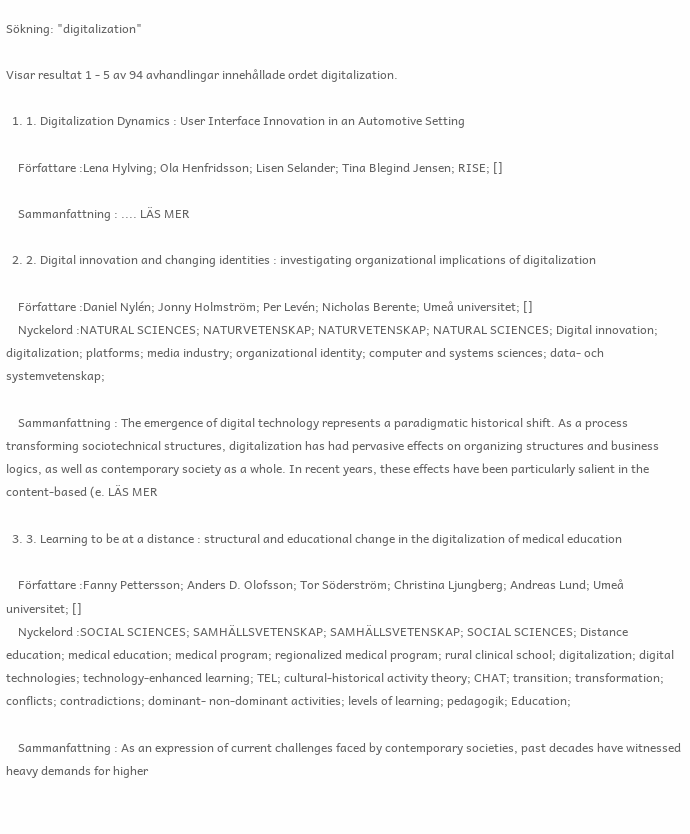Sökning: "digitalization"

Visar resultat 1 - 5 av 94 avhandlingar innehållade ordet digitalization.

  1. 1. Digitalization Dynamics : User Interface Innovation in an Automotive Setting

    Författare :Lena Hylving; Ola Henfridsson; Lisen Selander; Tina Blegind Jensen; RISE; []

    Sammanfattning : .... LÄS MER

  2. 2. Digital innovation and changing identities : investigating organizational implications of digitalization

    Författare :Daniel Nylén; Jonny Holmström; Per Levén; Nicholas Berente; Umeå universitet; []
    Nyckelord :NATURAL SCIENCES; NATURVETENSKAP; NATURVETENSKAP; NATURAL SCIENCES; Digital innovation; digitalization; platforms; media industry; organizational identity; computer and systems sciences; data- och systemvetenskap;

    Sammanfattning : The emergence of digital technology represents a paradigmatic historical shift. As a process transforming sociotechnical structures, digitalization has had pervasive effects on organizing structures and business logics, as well as contemporary society as a whole. In recent years, these effects have been particularly salient in the content-based (e. LÄS MER

  3. 3. Learning to be at a distance : structural and educational change in the digitalization of medical education

    Författare :Fanny Pettersson; Anders D. Olofsson; Tor Söderström; Christina Ljungberg; Andreas Lund; Umeå universitet; []
    Nyckelord :SOCIAL SCIENCES; SAMHÄLLSVETENSKAP; SAMHÄLLSVETENSKAP; SOCIAL SCIENCES; Distance education; medical education; medical program; regionalized medical program; rural clinical school; digitalization; digital technologies; technology-enhanced learning; TEL; cultural-historical activity theory; CHAT; transition; transformation; conflicts; contradictions; dominant- non-dominant activities; levels of learning; pedagogik; Education;

    Sammanfattning : As an expression of current challenges faced by contemporary societies, past decades have witnessed heavy demands for higher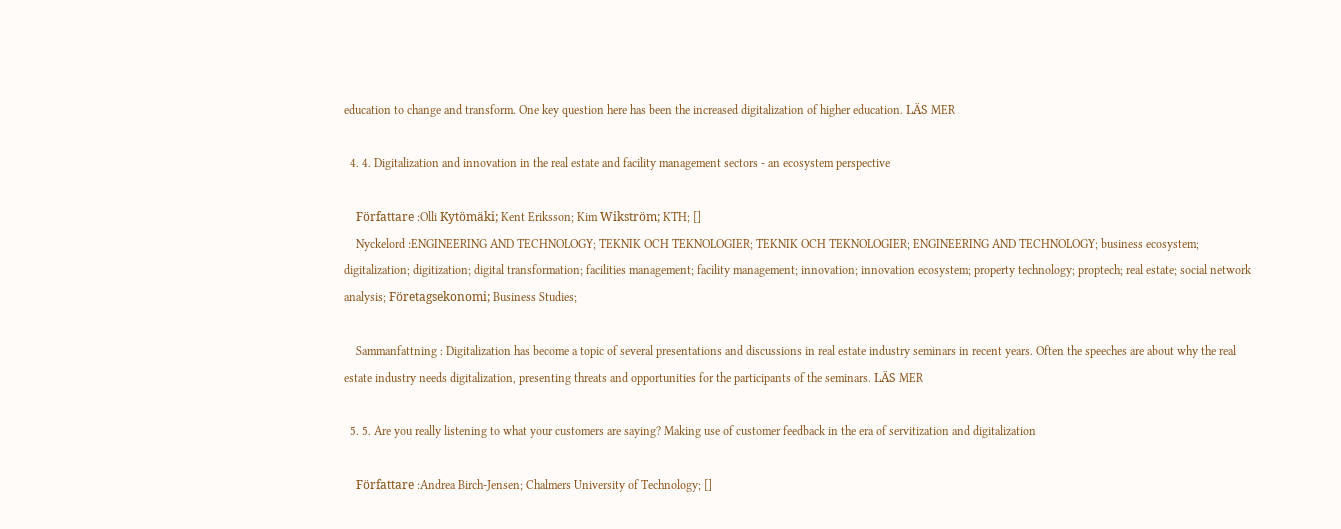education to change and transform. One key question here has been the increased digitalization of higher education. LÄS MER

  4. 4. Digitalization and innovation in the real estate and facility management sectors - an ecosystem perspective

    Författare :Olli Kytömäki; Kent Eriksson; Kim Wikström; KTH; []
    Nyckelord :ENGINEERING AND TECHNOLOGY; TEKNIK OCH TEKNOLOGIER; TEKNIK OCH TEKNOLOGIER; ENGINEERING AND TECHNOLOGY; business ecosystem; digitalization; digitization; digital transformation; facilities management; facility management; innovation; innovation ecosystem; property technology; proptech; real estate; social network analysis; Företagsekonomi; Business Studies;

    Sammanfattning : Digitalization has become a topic of several presentations and discussions in real estate industry seminars in recent years. Often the speeches are about why the real estate industry needs digitalization, presenting threats and opportunities for the participants of the seminars. LÄS MER

  5. 5. Are you really listening to what your customers are saying? Making use of customer feedback in the era of servitization and digitalization

    Författare :Andrea Birch-Jensen; Chalmers University of Technology; []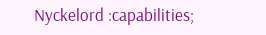Nyckelord :capabilities;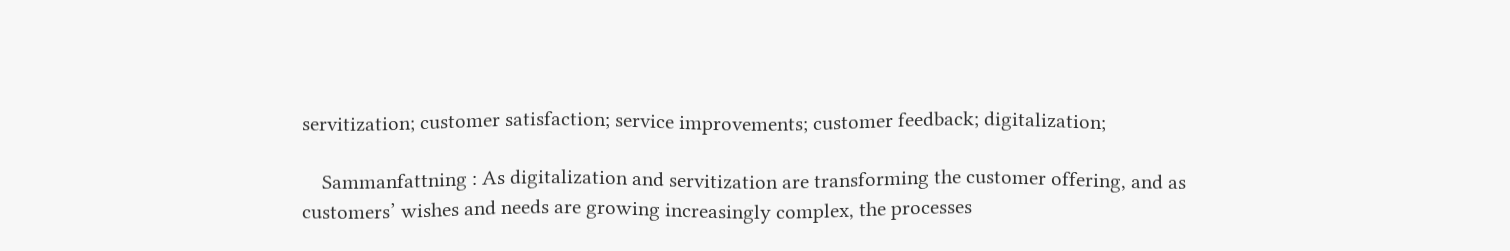servitization; customer satisfaction; service improvements; customer feedback; digitalization;

    Sammanfattning : As digitalization and servitization are transforming the customer offering, and as customers’ wishes and needs are growing increasingly complex, the processes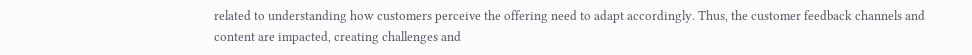related to understanding how customers perceive the offering need to adapt accordingly. Thus, the customer feedback channels and content are impacted, creating challenges and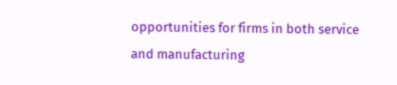opportunities for firms in both service and manufacturing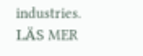industries. LÄS MER